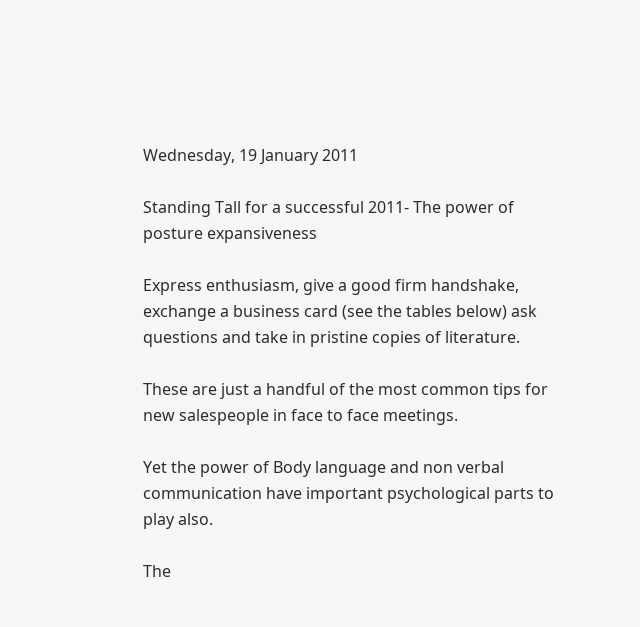Wednesday, 19 January 2011

Standing Tall for a successful 2011- The power of posture expansiveness

Express enthusiasm, give a good firm handshake, exchange a business card (see the tables below) ask questions and take in pristine copies of literature.

These are just a handful of the most common tips for new salespeople in face to face meetings.

Yet the power of Body language and non verbal communication have important psychological parts to play also.

The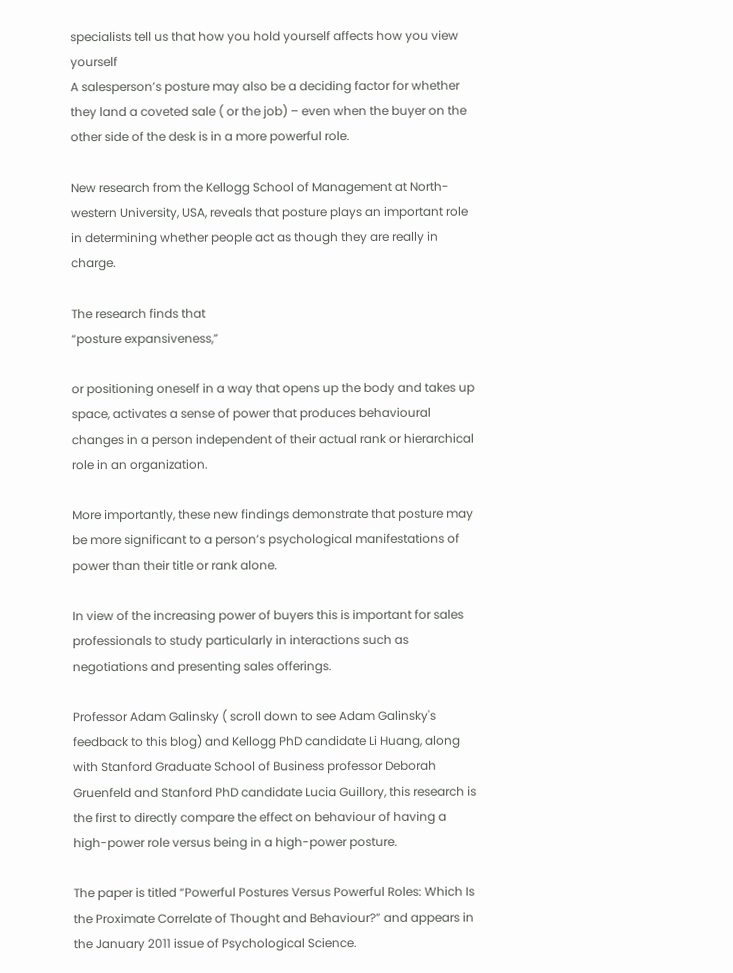specialists tell us that how you hold yourself affects how you view yourself
A salesperson’s posture may also be a deciding factor for whether they land a coveted sale ( or the job) – even when the buyer on the other side of the desk is in a more powerful role.

New research from the Kellogg School of Management at North-western University, USA, reveals that posture plays an important role in determining whether people act as though they are really in charge.

The research finds that
“posture expansiveness,”

or positioning oneself in a way that opens up the body and takes up space, activates a sense of power that produces behavioural changes in a person independent of their actual rank or hierarchical role in an organization.

More importantly, these new findings demonstrate that posture may be more significant to a person’s psychological manifestations of power than their title or rank alone.

In view of the increasing power of buyers this is important for sales professionals to study particularly in interactions such as negotiations and presenting sales offerings.

Professor Adam Galinsky ( scroll down to see Adam Galinsky's feedback to this blog) and Kellogg PhD candidate Li Huang, along with Stanford Graduate School of Business professor Deborah Gruenfeld and Stanford PhD candidate Lucia Guillory, this research is the first to directly compare the effect on behaviour of having a high-power role versus being in a high-power posture.

The paper is titled “Powerful Postures Versus Powerful Roles: Which Is the Proximate Correlate of Thought and Behaviour?” and appears in the January 2011 issue of Psychological Science.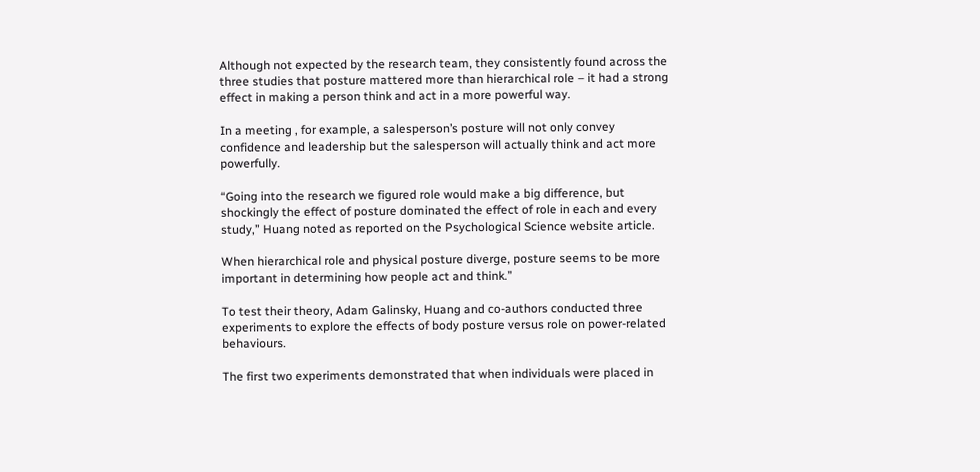Although not expected by the research team, they consistently found across the three studies that posture mattered more than hierarchical role – it had a strong effect in making a person think and act in a more powerful way.

In a meeting , for example, a salesperson’s posture will not only convey confidence and leadership but the salesperson will actually think and act more powerfully.

“Going into the research we figured role would make a big difference, but shockingly the effect of posture dominated the effect of role in each and every study,” Huang noted as reported on the Psychological Science website article.

When hierarchical role and physical posture diverge, posture seems to be more important in determining how people act and think.”

To test their theory, Adam Galinsky, Huang and co-authors conducted three experiments to explore the effects of body posture versus role on power-related behaviours.

The first two experiments demonstrated that when individuals were placed in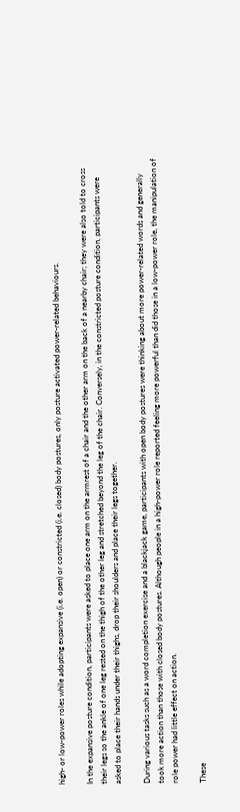high- or low-power roles while adopting expansive (i.e. open) or constricted (i.e. closed) body postures, only posture activated power-related behaviours.

In the expansive posture condition, participants were asked to place one arm on the armrest of a chair and the other arm on the back of a nearby chair; they were also told to cross their legs so the ankle of one leg rested on the thigh of the other leg and stretched beyond the leg of the chair. Conversely, in the constricted posture condition, participants were asked to place their hands under their thighs, drop their shoulders and place their legs together.

During various tasks such as a word completion exercise and a blackjack game, participants with open body postures were thinking about more power-related words and generally took more action than those with closed body postures. Although people in a high-power role reported feeling more powerful than did those in a low-power role, the manipulation of role power had little effect on action.

These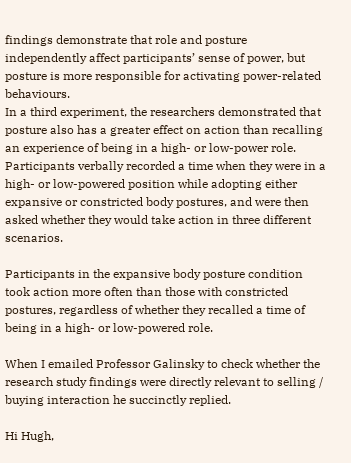findings demonstrate that role and posture independently affect participants’ sense of power, but posture is more responsible for activating power-related behaviours.
In a third experiment, the researchers demonstrated that posture also has a greater effect on action than recalling an experience of being in a high- or low-power role. Participants verbally recorded a time when they were in a high- or low-powered position while adopting either expansive or constricted body postures, and were then asked whether they would take action in three different scenarios.

Participants in the expansive body posture condition took action more often than those with constricted postures, regardless of whether they recalled a time of being in a high- or low-powered role.

When I emailed Professor Galinsky to check whether the research study findings were directly relevant to selling / buying interaction he succinctly replied.

Hi Hugh,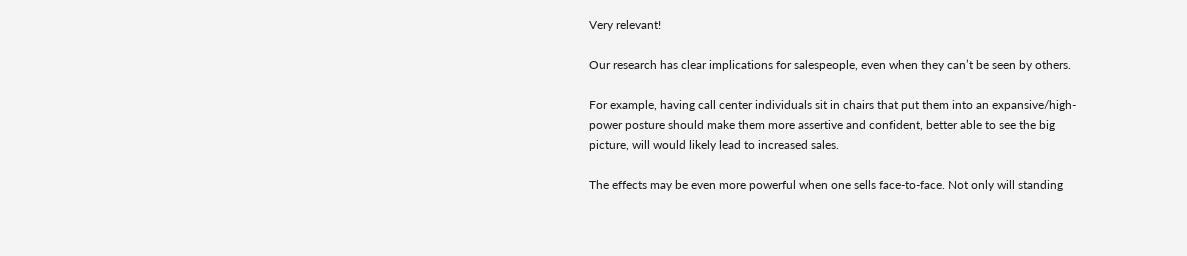Very relevant!

Our research has clear implications for salespeople, even when they can’t be seen by others.

For example, having call center individuals sit in chairs that put them into an expansive/high-power posture should make them more assertive and confident, better able to see the big picture, will would likely lead to increased sales.

The effects may be even more powerful when one sells face-to-face. Not only will standing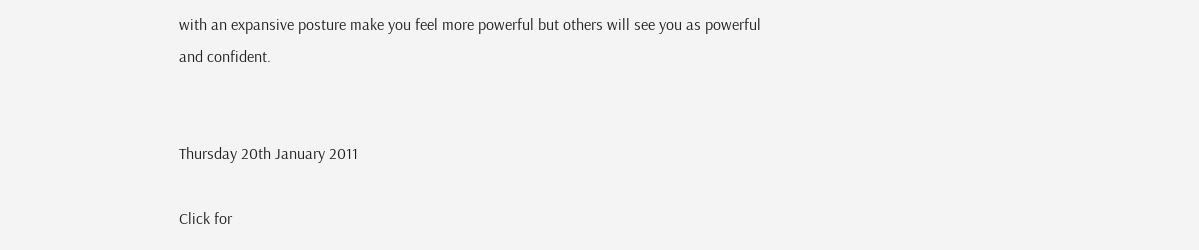with an expansive posture make you feel more powerful but others will see you as powerful and confident.


Thursday 20th January 2011

Click for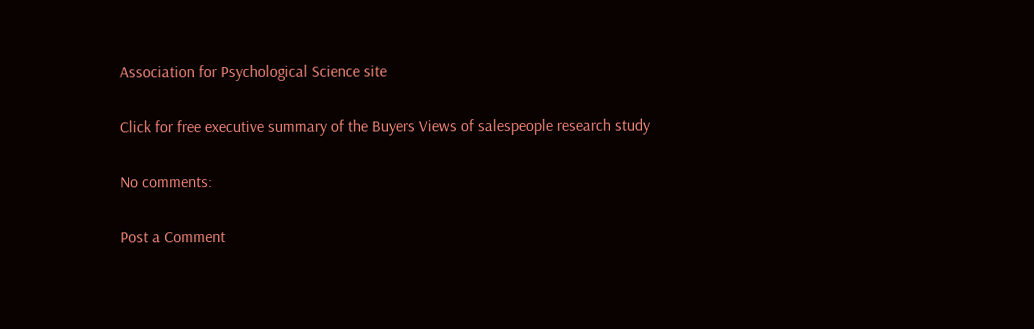Association for Psychological Science site

Click for free executive summary of the Buyers Views of salespeople research study

No comments:

Post a Comment